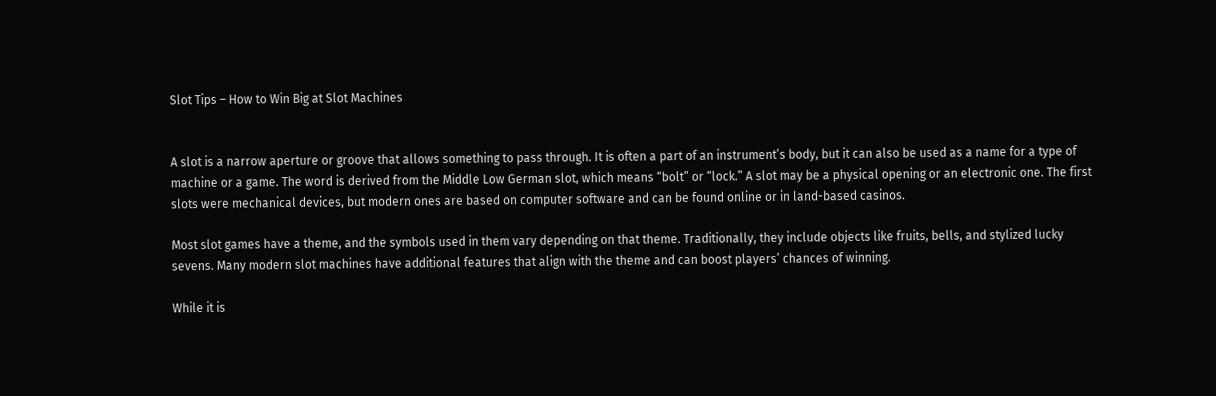Slot Tips – How to Win Big at Slot Machines


A slot is a narrow aperture or groove that allows something to pass through. It is often a part of an instrument’s body, but it can also be used as a name for a type of machine or a game. The word is derived from the Middle Low German slot, which means “bolt” or “lock.” A slot may be a physical opening or an electronic one. The first slots were mechanical devices, but modern ones are based on computer software and can be found online or in land-based casinos.

Most slot games have a theme, and the symbols used in them vary depending on that theme. Traditionally, they include objects like fruits, bells, and stylized lucky sevens. Many modern slot machines have additional features that align with the theme and can boost players’ chances of winning.

While it is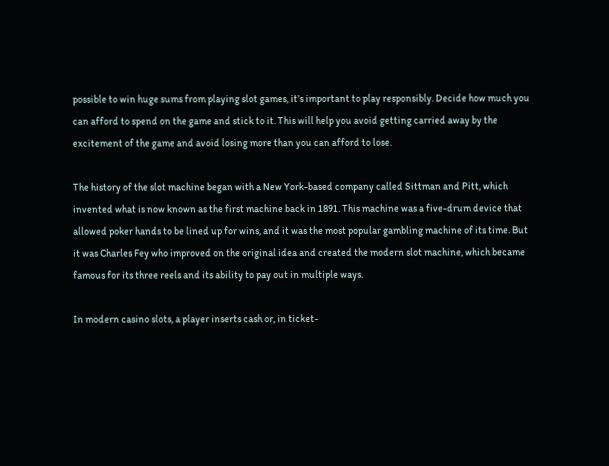possible to win huge sums from playing slot games, it’s important to play responsibly. Decide how much you can afford to spend on the game and stick to it. This will help you avoid getting carried away by the excitement of the game and avoid losing more than you can afford to lose.

The history of the slot machine began with a New York-based company called Sittman and Pitt, which invented what is now known as the first machine back in 1891. This machine was a five-drum device that allowed poker hands to be lined up for wins, and it was the most popular gambling machine of its time. But it was Charles Fey who improved on the original idea and created the modern slot machine, which became famous for its three reels and its ability to pay out in multiple ways.

In modern casino slots, a player inserts cash or, in ticket-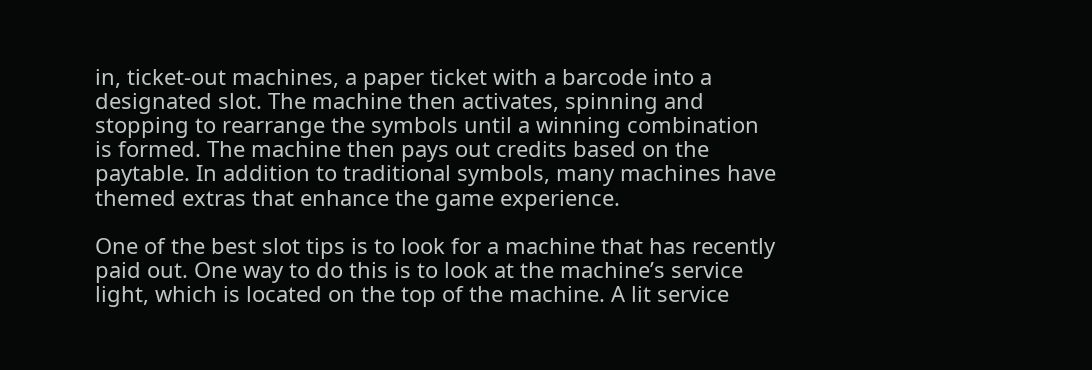in, ticket-out machines, a paper ticket with a barcode into a designated slot. The machine then activates, spinning and stopping to rearrange the symbols until a winning combination is formed. The machine then pays out credits based on the paytable. In addition to traditional symbols, many machines have themed extras that enhance the game experience.

One of the best slot tips is to look for a machine that has recently paid out. One way to do this is to look at the machine’s service light, which is located on the top of the machine. A lit service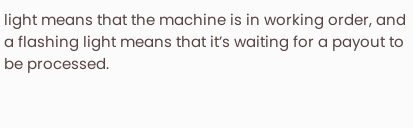light means that the machine is in working order, and a flashing light means that it’s waiting for a payout to be processed.